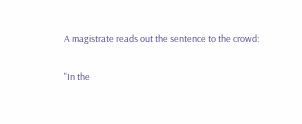A magistrate reads out the sentence to the crowd:

"In the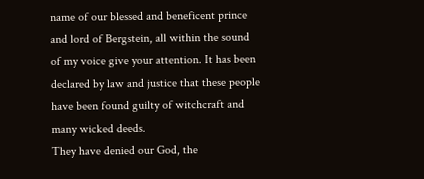name of our blessed and beneficent prince and lord of Bergstein, all within the sound of my voice give your attention. It has been declared by law and justice that these people have been found guilty of witchcraft and many wicked deeds.
They have denied our God, the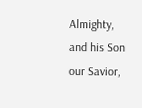Almighty, and his Son our Savior,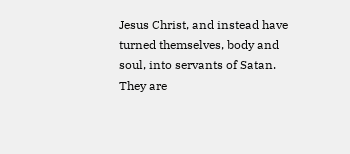Jesus Christ, and instead have turned themselves, body and soul, into servants of Satan. They are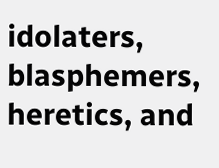idolaters, blasphemers, heretics, and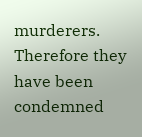murderers. Therefore they have been condemned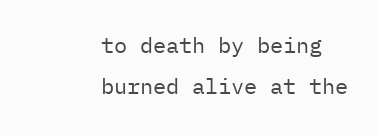to death by being burned alive at the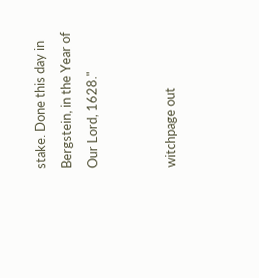stake. Done this day in Bergstein, in the Year of Our Lord, 1628."


witchpage out